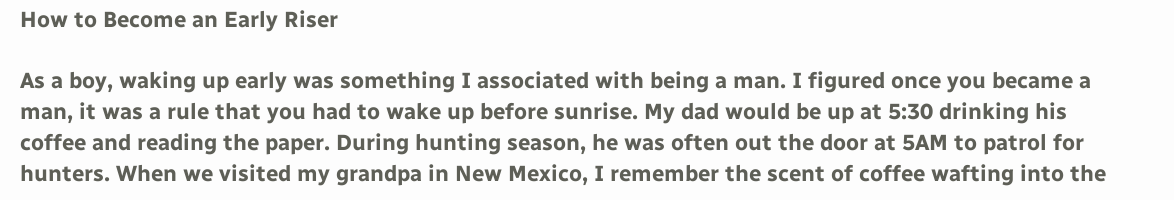How to Become an Early Riser

As a boy, waking up early was something I associated with being a man. I figured once you became a man, it was a rule that you had to wake up before sunrise. My dad would be up at 5:30 drinking his coffee and reading the paper. During hunting season, he was often out the door at 5AM to patrol for hunters. When we visited my grandpa in New Mexico, I remember the scent of coffee wafting into the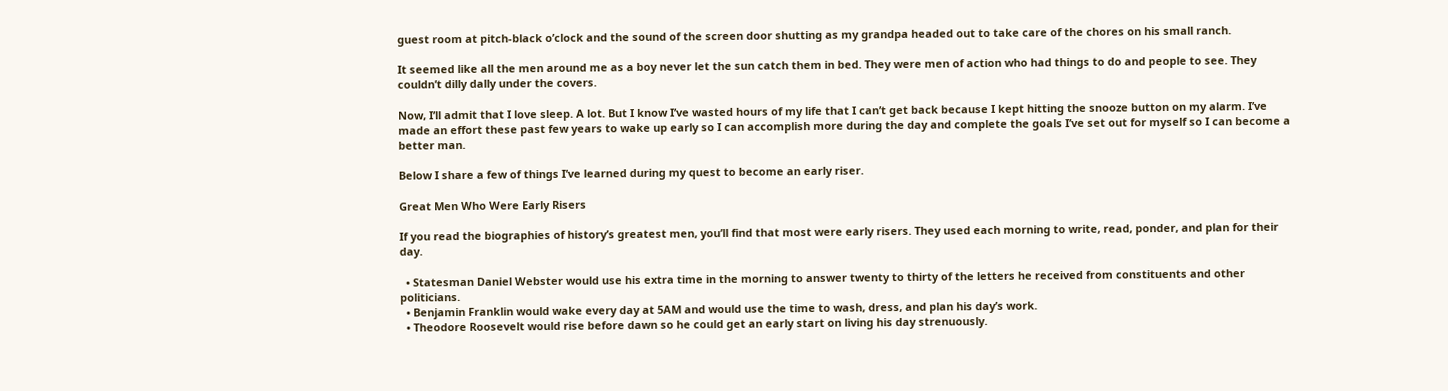guest room at pitch-black o’clock and the sound of the screen door shutting as my grandpa headed out to take care of the chores on his small ranch.

It seemed like all the men around me as a boy never let the sun catch them in bed. They were men of action who had things to do and people to see. They couldn’t dilly dally under the covers.

Now, I’ll admit that I love sleep. A lot. But I know I’ve wasted hours of my life that I can’t get back because I kept hitting the snooze button on my alarm. I’ve made an effort these past few years to wake up early so I can accomplish more during the day and complete the goals I’ve set out for myself so I can become a better man.

Below I share a few of things I’ve learned during my quest to become an early riser.

Great Men Who Were Early Risers

If you read the biographies of history’s greatest men, you’ll find that most were early risers. They used each morning to write, read, ponder, and plan for their day.

  • Statesman Daniel Webster would use his extra time in the morning to answer twenty to thirty of the letters he received from constituents and other politicians.
  • Benjamin Franklin would wake every day at 5AM and would use the time to wash, dress, and plan his day’s work.
  • Theodore Roosevelt would rise before dawn so he could get an early start on living his day strenuously.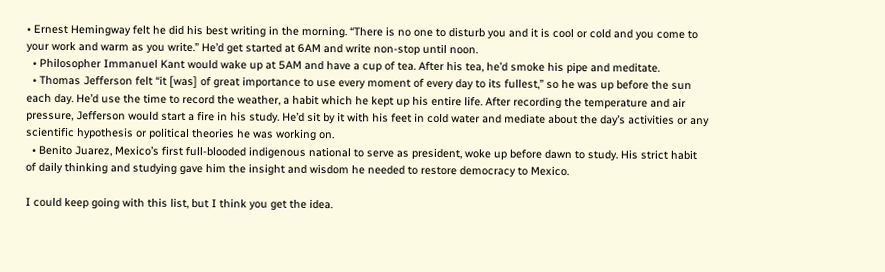• Ernest Hemingway felt he did his best writing in the morning. “There is no one to disturb you and it is cool or cold and you come to your work and warm as you write.” He’d get started at 6AM and write non-stop until noon.
  • Philosopher Immanuel Kant would wake up at 5AM and have a cup of tea. After his tea, he’d smoke his pipe and meditate.
  • Thomas Jefferson felt “it [was] of great importance to use every moment of every day to its fullest,” so he was up before the sun each day. He’d use the time to record the weather, a habit which he kept up his entire life. After recording the temperature and air pressure, Jefferson would start a fire in his study. He’d sit by it with his feet in cold water and mediate about the day’s activities or any scientific hypothesis or political theories he was working on.
  • Benito Juarez, Mexico’s first full-blooded indigenous national to serve as president, woke up before dawn to study. His strict habit of daily thinking and studying gave him the insight and wisdom he needed to restore democracy to Mexico.

I could keep going with this list, but I think you get the idea.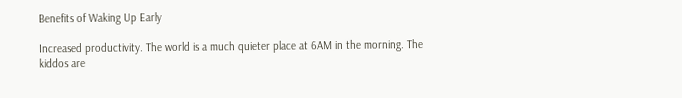Benefits of Waking Up Early

Increased productivity. The world is a much quieter place at 6AM in the morning. The kiddos are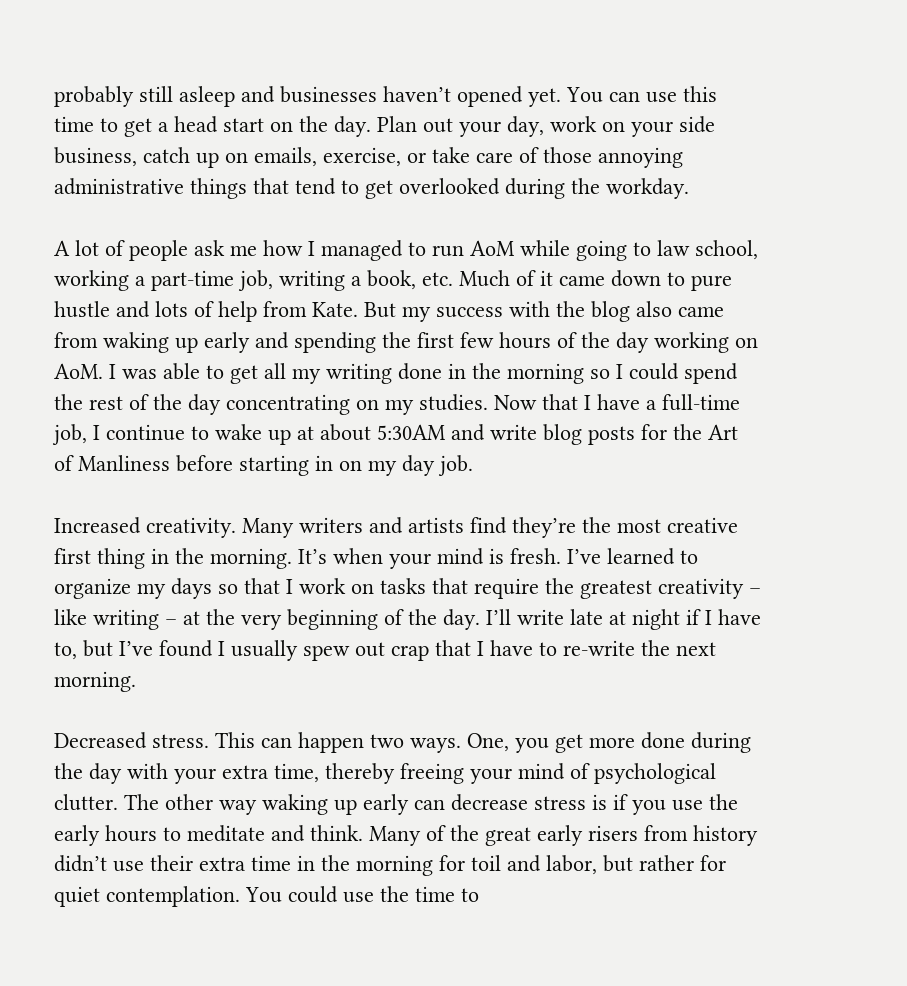probably still asleep and businesses haven’t opened yet. You can use this time to get a head start on the day. Plan out your day, work on your side business, catch up on emails, exercise, or take care of those annoying administrative things that tend to get overlooked during the workday.

A lot of people ask me how I managed to run AoM while going to law school, working a part-time job, writing a book, etc. Much of it came down to pure hustle and lots of help from Kate. But my success with the blog also came from waking up early and spending the first few hours of the day working on AoM. I was able to get all my writing done in the morning so I could spend the rest of the day concentrating on my studies. Now that I have a full-time job, I continue to wake up at about 5:30AM and write blog posts for the Art of Manliness before starting in on my day job.

Increased creativity. Many writers and artists find they’re the most creative first thing in the morning. It’s when your mind is fresh. I’ve learned to organize my days so that I work on tasks that require the greatest creativity – like writing – at the very beginning of the day. I’ll write late at night if I have to, but I’ve found I usually spew out crap that I have to re-write the next morning.

Decreased stress. This can happen two ways. One, you get more done during the day with your extra time, thereby freeing your mind of psychological clutter. The other way waking up early can decrease stress is if you use the early hours to meditate and think. Many of the great early risers from history didn’t use their extra time in the morning for toil and labor, but rather for quiet contemplation. You could use the time to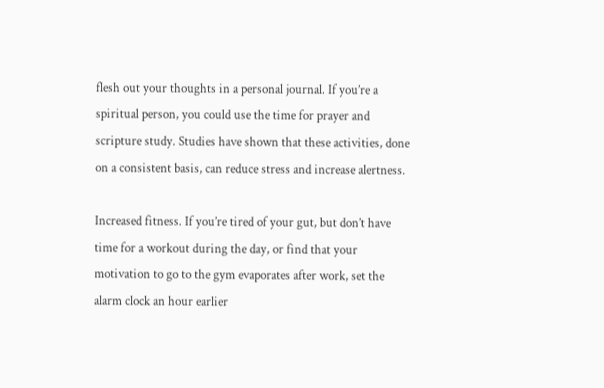flesh out your thoughts in a personal journal. If you’re a spiritual person, you could use the time for prayer and scripture study. Studies have shown that these activities, done on a consistent basis, can reduce stress and increase alertness.

Increased fitness. If you’re tired of your gut, but don’t have time for a workout during the day, or find that your motivation to go to the gym evaporates after work, set the alarm clock an hour earlier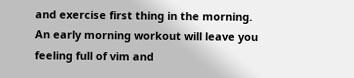and exercise first thing in the morning. An early morning workout will leave you feeling full of vim and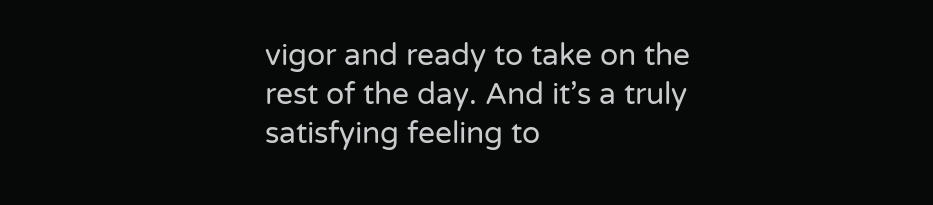vigor and ready to take on the rest of the day. And it’s a truly satisfying feeling to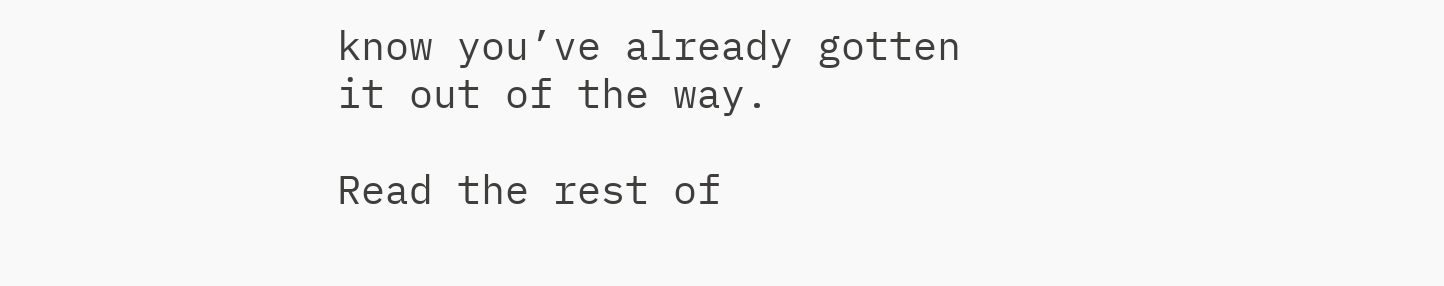know you’ve already gotten it out of the way.

Read the rest of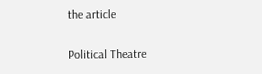the article

Political Theatre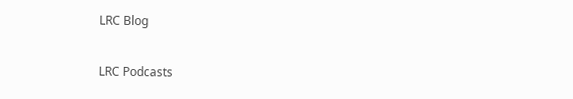LRC Blog

LRC Podcasts